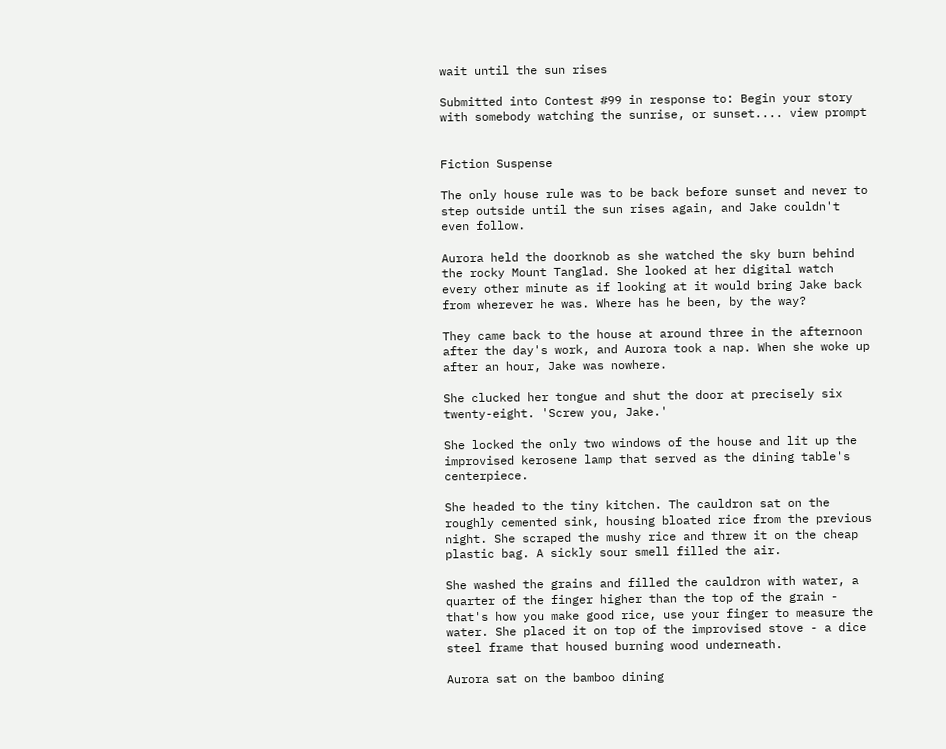wait until the sun rises

Submitted into Contest #99 in response to: Begin your story with somebody watching the sunrise, or sunset.... view prompt


Fiction Suspense

The only house rule was to be back before sunset and never to step outside until the sun rises again, and Jake couldn't even follow.

Aurora held the doorknob as she watched the sky burn behind the rocky Mount Tanglad. She looked at her digital watch every other minute as if looking at it would bring Jake back from wherever he was. Where has he been, by the way?

They came back to the house at around three in the afternoon after the day's work, and Aurora took a nap. When she woke up after an hour, Jake was nowhere.

She clucked her tongue and shut the door at precisely six twenty-eight. 'Screw you, Jake.'

She locked the only two windows of the house and lit up the improvised kerosene lamp that served as the dining table's centerpiece.

She headed to the tiny kitchen. The cauldron sat on the roughly cemented sink, housing bloated rice from the previous night. She scraped the mushy rice and threw it on the cheap plastic bag. A sickly sour smell filled the air.

She washed the grains and filled the cauldron with water, a quarter of the finger higher than the top of the grain - that's how you make good rice, use your finger to measure the water. She placed it on top of the improvised stove - a dice steel frame that housed burning wood underneath.

Aurora sat on the bamboo dining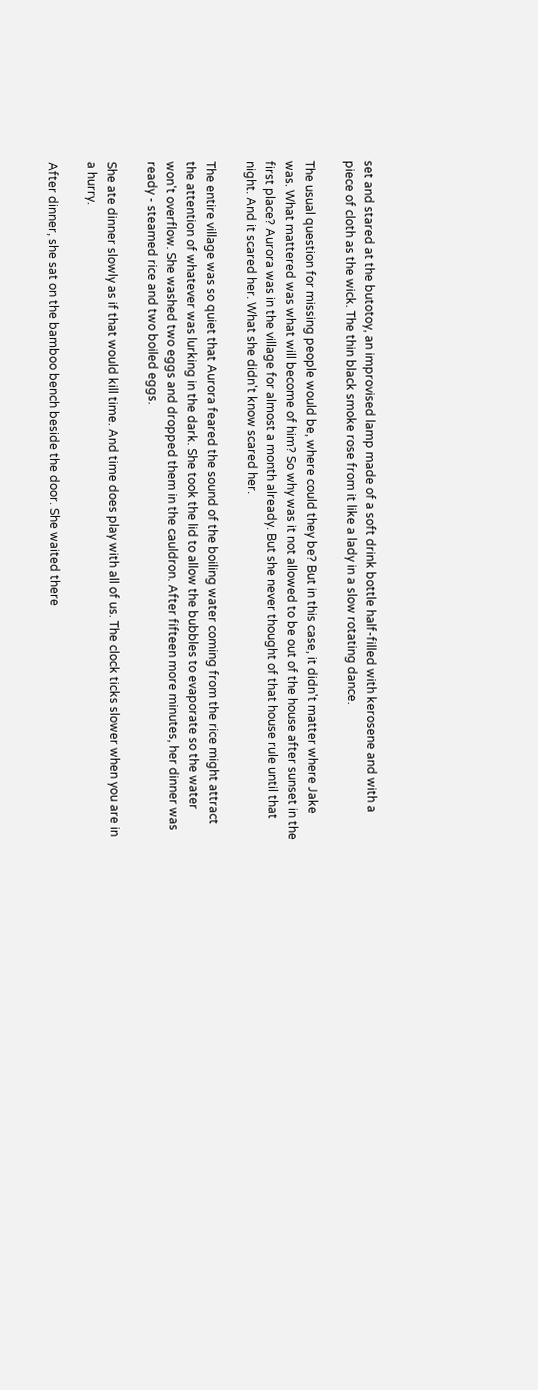set and stared at the butotoy, an improvised lamp made of a soft drink bottle half-filled with kerosene and with a piece of cloth as the wick. The thin black smoke rose from it like a lady in a slow rotating dance.

The usual question for missing people would be, where could they be? But in this case, it didn't matter where Jake was. What mattered was what will become of him? So why was it not allowed to be out of the house after sunset in the first place? Aurora was in the village for almost a month already. But she never thought of that house rule until that night. And it scared her. What she didn't know scared her.

The entire village was so quiet that Aurora feared the sound of the boiling water coming from the rice might attract the attention of whatever was lurking in the dark. She took the lid to allow the bubbles to evaporate so the water won't overflow. She washed two eggs and dropped them in the cauldron. After fifteen more minutes, her dinner was ready - steamed rice and two boiled eggs.

She ate dinner slowly as if that would kill time. And time does play with all of us. The clock ticks slower when you are in a hurry.

After dinner, she sat on the bamboo bench beside the door. She waited there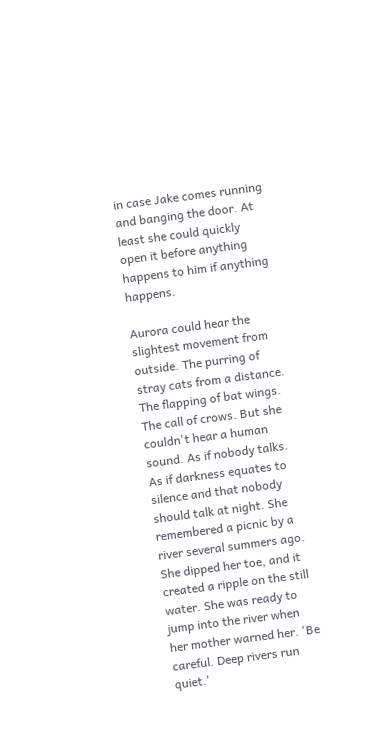in case Jake comes running and banging the door. At least she could quickly open it before anything happens to him if anything happens.

Aurora could hear the slightest movement from outside. The purring of stray cats from a distance. The flapping of bat wings. The call of crows. But she couldn't hear a human sound. As if nobody talks. As if darkness equates to silence and that nobody should talk at night. She remembered a picnic by a river several summers ago. She dipped her toe, and it created a ripple on the still water. She was ready to jump into the river when her mother warned her. 'Be careful. Deep rivers run quiet.'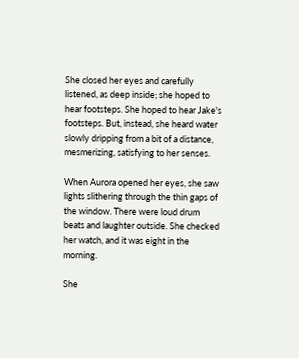She closed her eyes and carefully listened, as deep inside; she hoped to hear footsteps. She hoped to hear Jake's footsteps. But, instead, she heard water slowly dripping from a bit of a distance, mesmerizing, satisfying to her senses.

When Aurora opened her eyes, she saw lights slithering through the thin gaps of the window. There were loud drum beats and laughter outside. She checked her watch, and it was eight in the morning.

She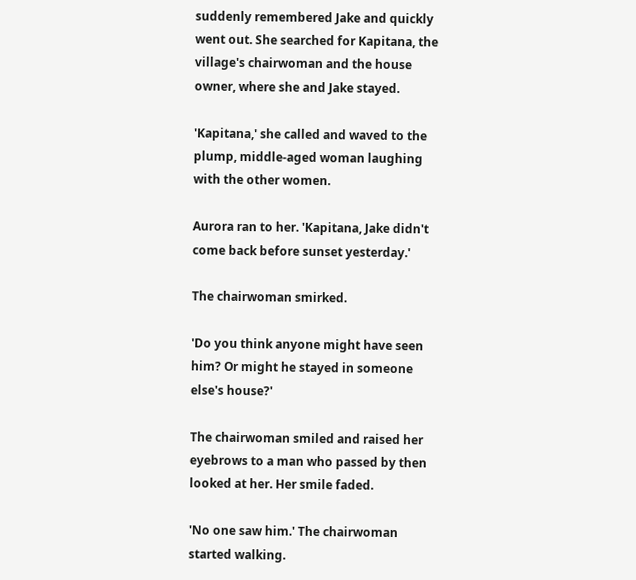suddenly remembered Jake and quickly went out. She searched for Kapitana, the village's chairwoman and the house owner, where she and Jake stayed.

'Kapitana,' she called and waved to the plump, middle-aged woman laughing with the other women.

Aurora ran to her. 'Kapitana, Jake didn't come back before sunset yesterday.'

The chairwoman smirked.

'Do you think anyone might have seen him? Or might he stayed in someone else's house?'

The chairwoman smiled and raised her eyebrows to a man who passed by then looked at her. Her smile faded.

'No one saw him.' The chairwoman started walking.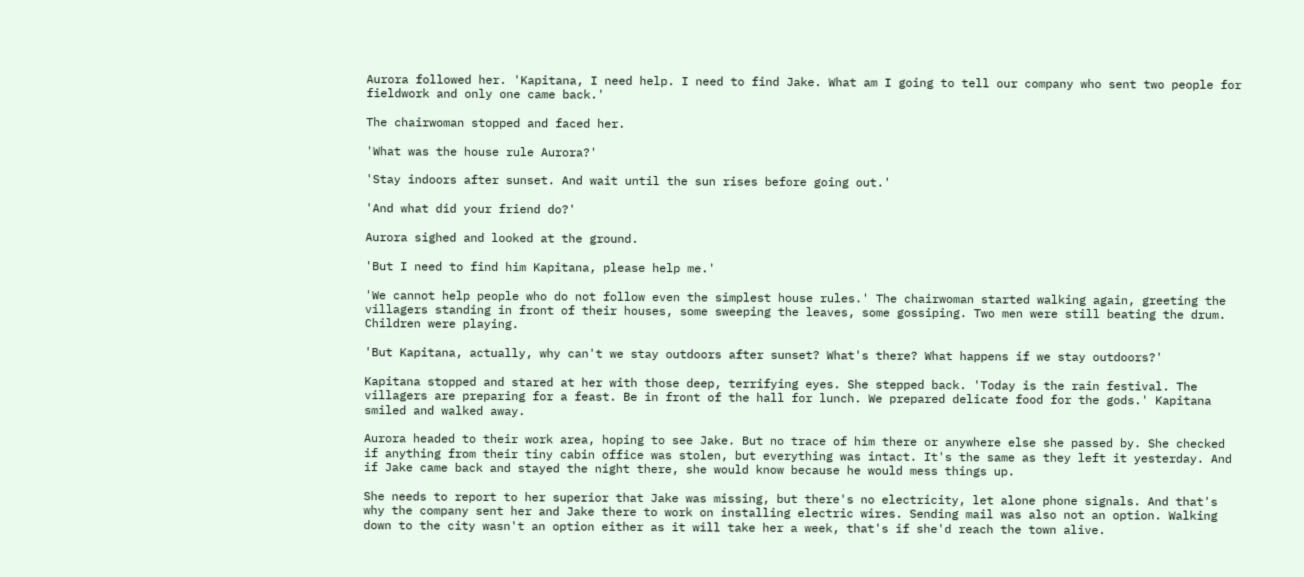Aurora followed her. 'Kapitana, I need help. I need to find Jake. What am I going to tell our company who sent two people for fieldwork and only one came back.'

The chairwoman stopped and faced her.

'What was the house rule Aurora?'

'Stay indoors after sunset. And wait until the sun rises before going out.'

'And what did your friend do?'

Aurora sighed and looked at the ground.

'But I need to find him Kapitana, please help me.'

'We cannot help people who do not follow even the simplest house rules.' The chairwoman started walking again, greeting the villagers standing in front of their houses, some sweeping the leaves, some gossiping. Two men were still beating the drum. Children were playing.

'But Kapitana, actually, why can't we stay outdoors after sunset? What's there? What happens if we stay outdoors?'

Kapitana stopped and stared at her with those deep, terrifying eyes. She stepped back. 'Today is the rain festival. The villagers are preparing for a feast. Be in front of the hall for lunch. We prepared delicate food for the gods.' Kapitana smiled and walked away.

Aurora headed to their work area, hoping to see Jake. But no trace of him there or anywhere else she passed by. She checked if anything from their tiny cabin office was stolen, but everything was intact. It's the same as they left it yesterday. And if Jake came back and stayed the night there, she would know because he would mess things up.

She needs to report to her superior that Jake was missing, but there's no electricity, let alone phone signals. And that's why the company sent her and Jake there to work on installing electric wires. Sending mail was also not an option. Walking down to the city wasn't an option either as it will take her a week, that's if she'd reach the town alive.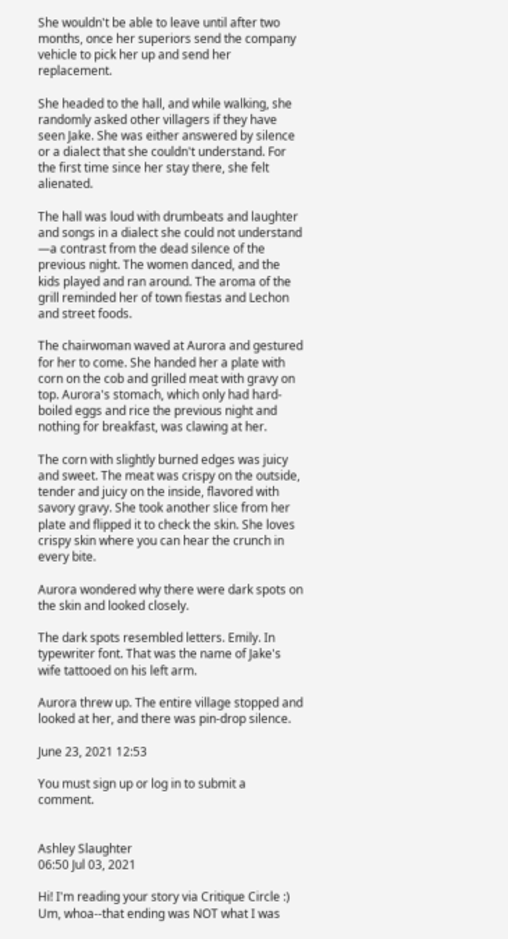She wouldn't be able to leave until after two months, once her superiors send the company vehicle to pick her up and send her replacement.

She headed to the hall, and while walking, she randomly asked other villagers if they have seen Jake. She was either answered by silence or a dialect that she couldn't understand. For the first time since her stay there, she felt alienated.

The hall was loud with drumbeats and laughter and songs in a dialect she could not understand —a contrast from the dead silence of the previous night. The women danced, and the kids played and ran around. The aroma of the grill reminded her of town fiestas and Lechon and street foods.

The chairwoman waved at Aurora and gestured for her to come. She handed her a plate with corn on the cob and grilled meat with gravy on top. Aurora's stomach, which only had hard-boiled eggs and rice the previous night and nothing for breakfast, was clawing at her.

The corn with slightly burned edges was juicy and sweet. The meat was crispy on the outside, tender and juicy on the inside, flavored with savory gravy. She took another slice from her plate and flipped it to check the skin. She loves crispy skin where you can hear the crunch in every bite.

Aurora wondered why there were dark spots on the skin and looked closely.

The dark spots resembled letters. Emily. In typewriter font. That was the name of Jake's wife tattooed on his left arm.

Aurora threw up. The entire village stopped and looked at her, and there was pin-drop silence.

June 23, 2021 12:53

You must sign up or log in to submit a comment.


Ashley Slaughter
06:50 Jul 03, 2021

Hi! I'm reading your story via Critique Circle :) Um, whoa--that ending was NOT what I was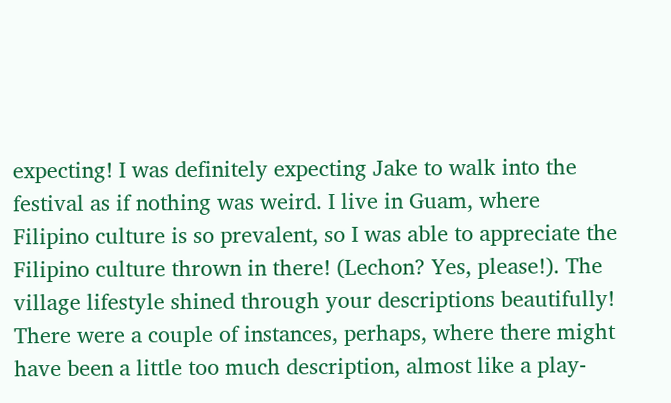expecting! I was definitely expecting Jake to walk into the festival as if nothing was weird. I live in Guam, where Filipino culture is so prevalent, so I was able to appreciate the Filipino culture thrown in there! (Lechon? Yes, please!). The village lifestyle shined through your descriptions beautifully! There were a couple of instances, perhaps, where there might have been a little too much description, almost like a play-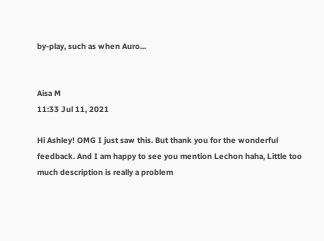by-play, such as when Auro...


Aisa M
11:33 Jul 11, 2021

Hi Ashley! OMG I just saw this. But thank you for the wonderful feedback. And I am happy to see you mention Lechon haha, Little too much description is really a problem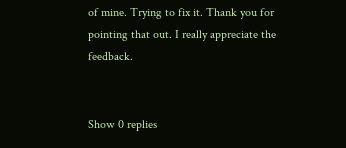of mine. Trying to fix it. Thank you for pointing that out. I really appreciate the feedback.


Show 0 replies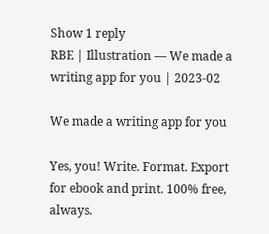Show 1 reply
RBE | Illustration — We made a writing app for you | 2023-02

We made a writing app for you

Yes, you! Write. Format. Export for ebook and print. 100% free, always.